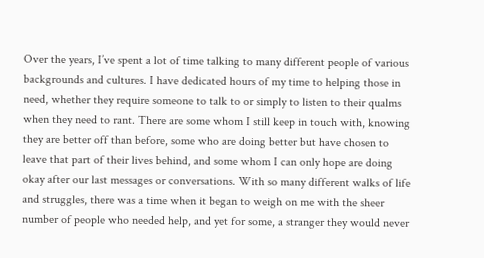Over the years, I’ve spent a lot of time talking to many different people of various backgrounds and cultures. I have dedicated hours of my time to helping those in need, whether they require someone to talk to or simply to listen to their qualms when they need to rant. There are some whom I still keep in touch with, knowing they are better off than before, some who are doing better but have chosen to leave that part of their lives behind, and some whom I can only hope are doing okay after our last messages or conversations. With so many different walks of life and struggles, there was a time when it began to weigh on me with the sheer number of people who needed help, and yet for some, a stranger they would never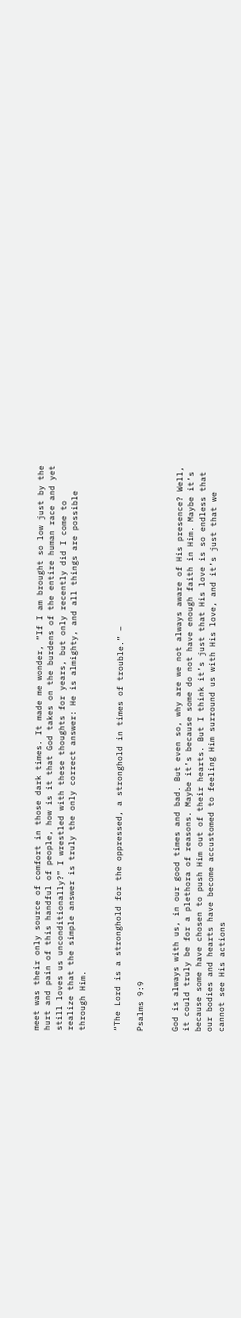meet was their only source of comfort in those dark times. It made me wonder, “If I am brought so low just by the hurt and pain of this handful of people, how is it that God takes on the burdens of the entire human race and yet still loves us unconditionally?” I wrestled with these thoughts for years, but only recently did I come to realize that the simple answer is truly the only correct answer: He is almighty, and all things are possible through Him.


“The Lord is a stronghold for the oppressed, a stronghold in times of trouble.” –

Psalms 9:9


God is always with us, in our good times and bad. But even so, why are we not always aware of His presence? Well, it could truly be for a plethora of reasons. Maybe it’s because some do not have enough faith in Him. Maybe it’s because some have chosen to push Him out of their hearts. But I think it’s just that His love is so endless that our bodies and hearts have become accustomed to feeling Him surround us with His love, and it’s just that we cannot see His actions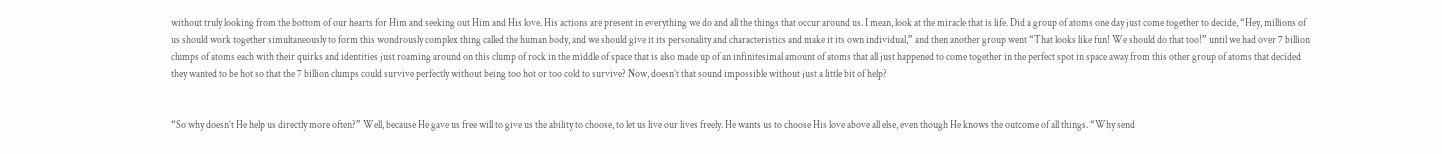without truly looking from the bottom of our hearts for Him and seeking out Him and His love. His actions are present in everything we do and all the things that occur around us. I mean, look at the miracle that is life. Did a group of atoms one day just come together to decide, “Hey, millions of us should work together simultaneously to form this wondrously complex thing called the human body, and we should give it its personality and characteristics and make it its own individual,” and then another group went “That looks like fun! We should do that too!” until we had over 7 billion clumps of atoms each with their quirks and identities just roaming around on this clump of rock in the middle of space that is also made up of an infinitesimal amount of atoms that all just happened to come together in the perfect spot in space away from this other group of atoms that decided they wanted to be hot so that the 7 billion clumps could survive perfectly without being too hot or too cold to survive? Now, doesn’t that sound impossible without just a little bit of help?


“So why doesn’t He help us directly more often?” Well, because He gave us free will to give us the ability to choose, to let us live our lives freely. He wants us to choose His love above all else, even though He knows the outcome of all things. “Why send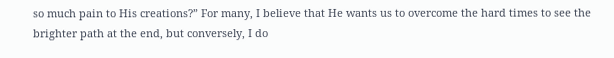so much pain to His creations?” For many, I believe that He wants us to overcome the hard times to see the brighter path at the end, but conversely, I do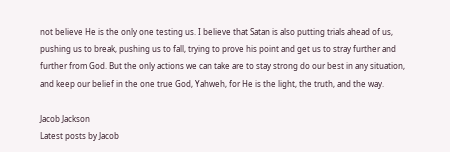not believe He is the only one testing us. I believe that Satan is also putting trials ahead of us, pushing us to break, pushing us to fall, trying to prove his point and get us to stray further and further from God. But the only actions we can take are to stay strong do our best in any situation, and keep our belief in the one true God, Yahweh, for He is the light, the truth, and the way.

Jacob Jackson
Latest posts by Jacob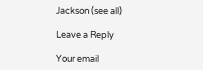Jackson (see all)

Leave a Reply

Your email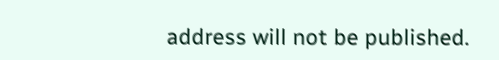address will not be published.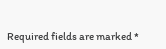Required fields are marked *